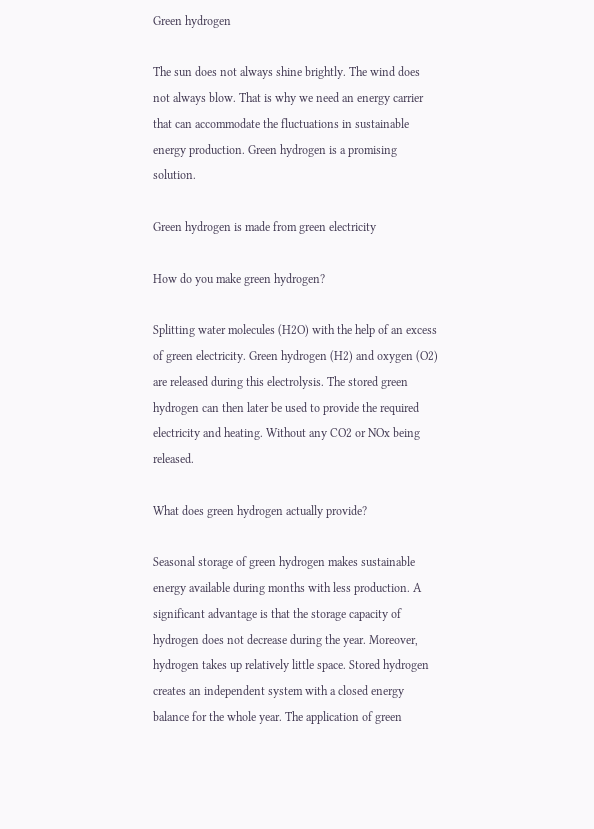Green hydrogen

The sun does not always shine brightly. The wind does not always blow. That is why we need an energy carrier that can accommodate the fluctuations in sustainable energy production. Green hydrogen is a promising solution.

Green hydrogen is made from green electricity

How do you make green hydrogen?

Splitting water molecules (H2O) with the help of an excess of green electricity. Green hydrogen (H2) and oxygen (O2) are released during this electrolysis. The stored green hydrogen can then later be used to provide the required electricity and heating. Without any CO2 or NOx being released.

What does green hydrogen actually provide?

Seasonal storage of green hydrogen makes sustainable energy available during months with less production. A significant advantage is that the storage capacity of hydrogen does not decrease during the year. Moreover, hydrogen takes up relatively little space. Stored hydrogen creates an independent system with a closed energy balance for the whole year. The application of green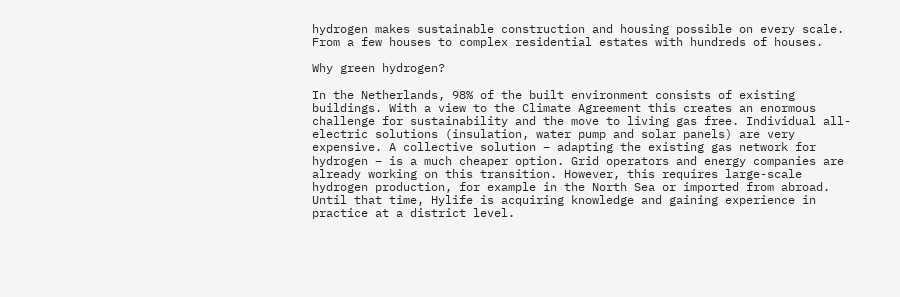hydrogen makes sustainable construction and housing possible on every scale. From a few houses to complex residential estates with hundreds of houses.

Why green hydrogen?

In the Netherlands, 98% of the built environment consists of existing buildings. With a view to the Climate Agreement this creates an enormous challenge for sustainability and the move to living gas free. Individual all-electric solutions (insulation, water pump and solar panels) are very expensive. A collective solution – adapting the existing gas network for hydrogen – is a much cheaper option. Grid operators and energy companies are already working on this transition. However, this requires large-scale hydrogen production, for example in the North Sea or imported from abroad. Until that time, Hylife is acquiring knowledge and gaining experience in practice at a district level.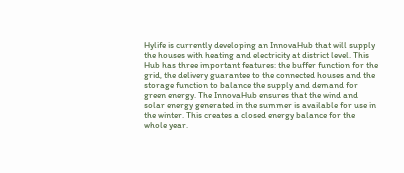Hylife is currently developing an InnovaHub that will supply the houses with heating and electricity at district level. This Hub has three important features: the buffer function for the grid, the delivery guarantee to the connected houses and the storage function to balance the supply and demand for green energy. The InnovaHub ensures that the wind and solar energy generated in the summer is available for use in the winter. This creates a closed energy balance for the whole year.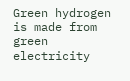Green hydrogen is made from green electricity